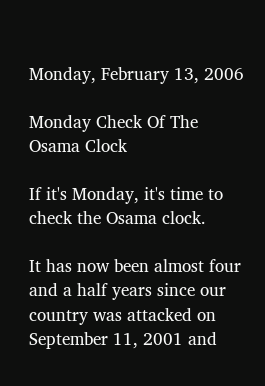Monday, February 13, 2006

Monday Check Of The Osama Clock

If it's Monday, it's time to check the Osama clock.

It has now been almost four and a half years since our country was attacked on September 11, 2001 and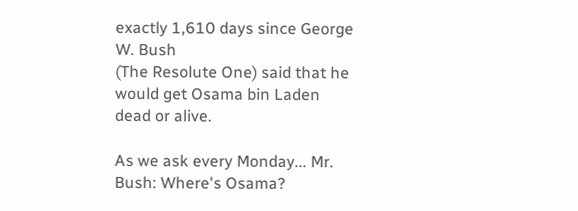exactly 1,610 days since George W. Bush
(The Resolute One) said that he would get Osama bin Laden dead or alive.

As we ask every Monday... Mr. Bush: Where's Osama?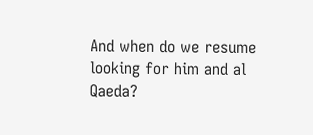And when do we resume looking for him and al Qaeda?